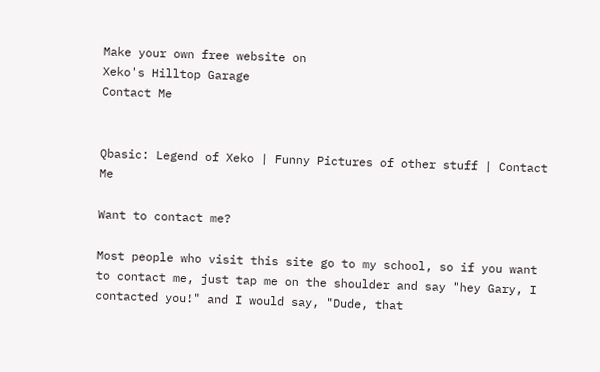Make your own free website on
Xeko's Hilltop Garage
Contact Me


Qbasic: Legend of Xeko | Funny Pictures of other stuff | Contact Me

Want to contact me?

Most people who visit this site go to my school, so if you want to contact me, just tap me on the shoulder and say "hey Gary, I contacted you!" and I would say, "Dude, that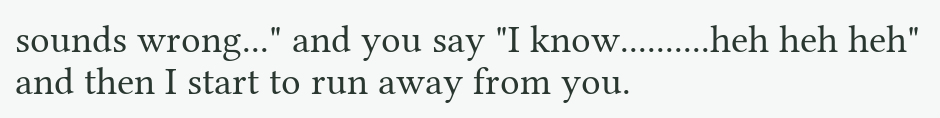sounds wrong..." and you say "I know..........heh heh heh" and then I start to run away from you.